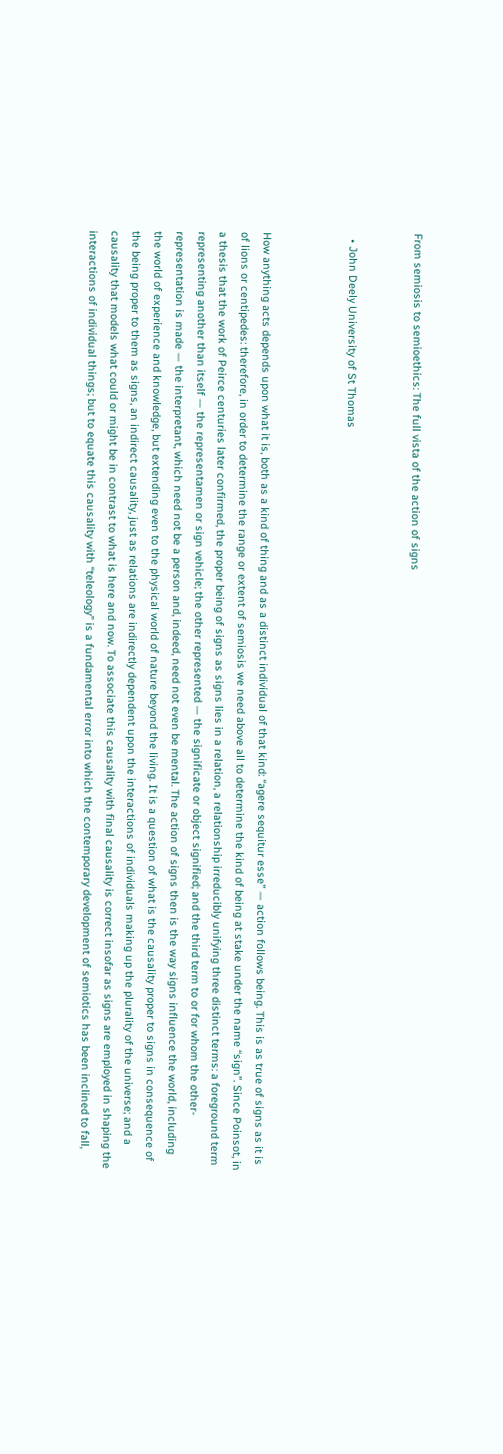From semiosis to semioethics: The full vista of the action of signs


  • John Deely University of St Thomas



How anything acts depends upon what it is, both as a kind of thing and as a distinct individual of that kind: “agere sequitur esse” — action follows being. This is as true of signs as it is of lions or centipedes: therefore, in order to determine the range or extent of semiosis we need above all to determine the kind of being at stake under the name “sign”. Since Poinsot, in a thesis that the work of Peirce centuries later confirmed, the proper being of signs as signs lies in a relation, a relationship irreducibly unifying three distinct terms: a foreground term representing another than itself — the representamen or sign vehicle; the other represented — the significate or object signified; and the third term to or for whom the other-representation is made — the interpretant, which need not be a person and, indeed, need not even be mental. The action of signs then is the way signs influence the world, including the world of experience and knowledge, but extending even to the physical world of nature beyond the living. It is a question of what is the causality proper to signs in consequence of the being proper to them as signs, an indirect causality, just as relations are indirectly dependent upon the interactions of individuals making up the plurality of the universe; and a causality that models what could or might be in contrast to what is here and now. To associate this causality with final causality is correct insofar as signs are employed in shaping the interactions of individual things; but to equate this causality with “teleology” is a fundamental error into which the contemporary development of semiotics has been inclined to fall,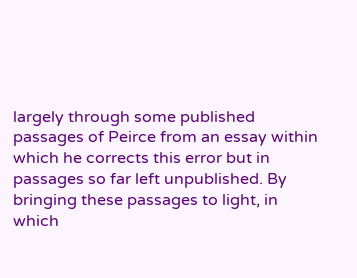largely through some published passages of Peirce from an essay within which he corrects this error but in passages so far left unpublished. By bringing these passages to light, in which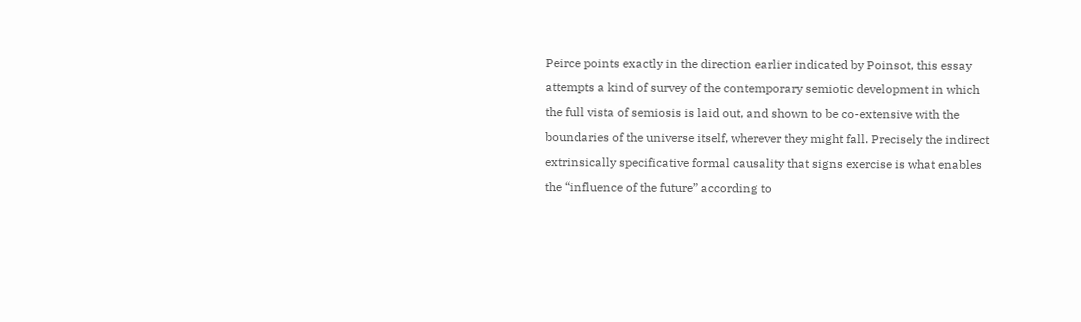Peirce points exactly in the direction earlier indicated by Poinsot, this essay attempts a kind of survey of the contemporary semiotic development in which the full vista of semiosis is laid out, and shown to be co-extensive with the boundaries of the universe itself, wherever they might fall. Precisely the indirect extrinsically specificative formal causality that signs exercise is what enables the “influence of the future” according to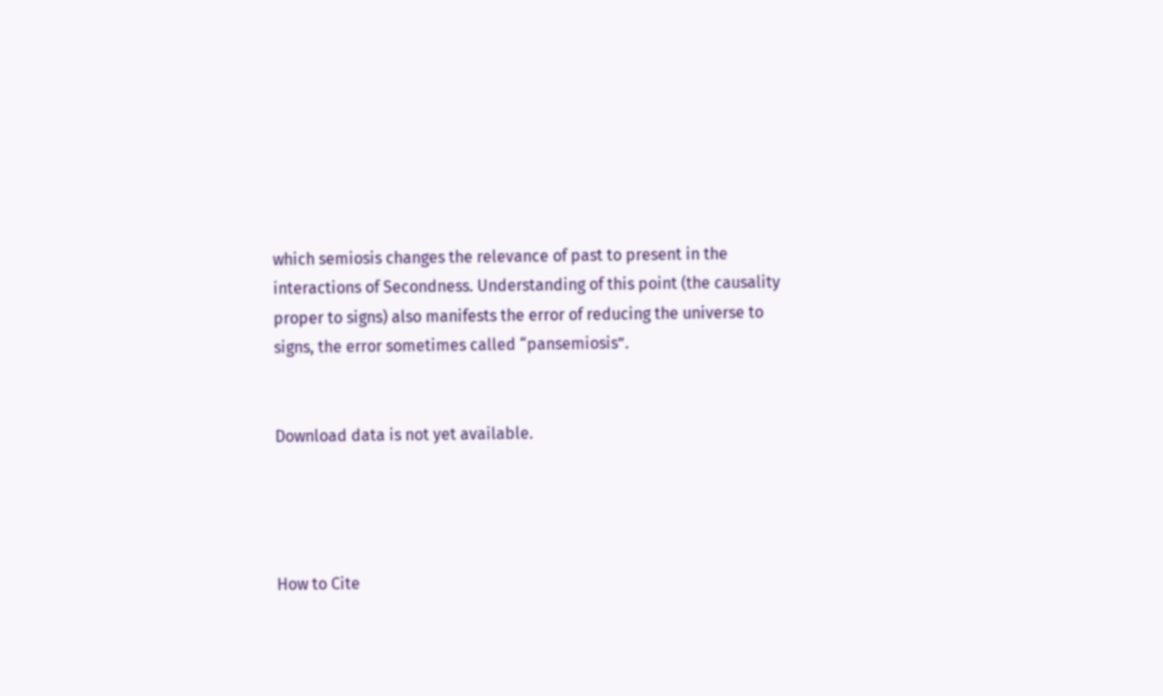which semiosis changes the relevance of past to present in the interactions of Secondness. Understanding of this point (the causality proper to signs) also manifests the error of reducing the universe to signs, the error sometimes called “pansemiosis”.


Download data is not yet available.




How to Cite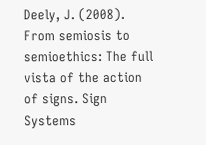Deely, J. (2008). From semiosis to semioethics: The full vista of the action of signs. Sign Systems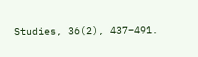Studies, 36(2), 437–491.